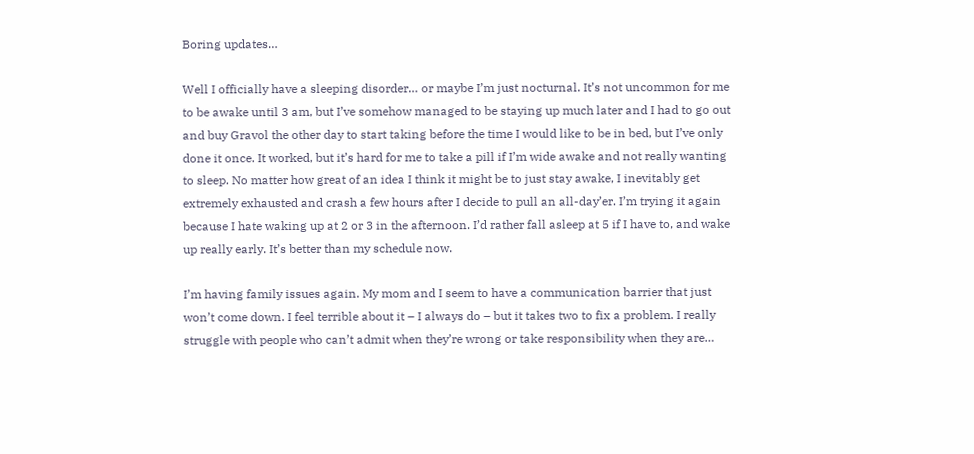Boring updates…

Well I officially have a sleeping disorder… or maybe I’m just nocturnal. It’s not uncommon for me to be awake until 3 am, but I’ve somehow managed to be staying up much later and I had to go out and buy Gravol the other day to start taking before the time I would like to be in bed, but I’ve only done it once. It worked, but it’s hard for me to take a pill if I’m wide awake and not really wanting to sleep. No matter how great of an idea I think it might be to just stay awake, I inevitably get extremely exhausted and crash a few hours after I decide to pull an all-day’er. I’m trying it again because I hate waking up at 2 or 3 in the afternoon. I’d rather fall asleep at 5 if I have to, and wake up really early. It’s better than my schedule now.

I’m having family issues again. My mom and I seem to have a communication barrier that just won’t come down. I feel terrible about it – I always do – but it takes two to fix a problem. I really struggle with people who can’t admit when they’re wrong or take responsibility when they are…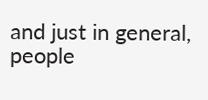and just in general, people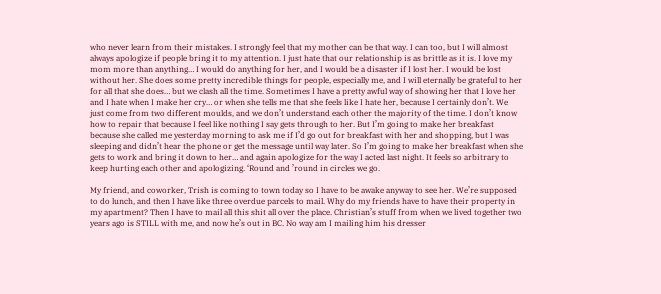who never learn from their mistakes. I strongly feel that my mother can be that way. I can too, but I will almost always apologize if people bring it to my attention. I just hate that our relationship is as brittle as it is. I love my mom more than anything… I would do anything for her, and I would be a disaster if I lost her. I would be lost without her. She does some pretty incredible things for people, especially me, and I will eternally be grateful to her for all that she does… but we clash all the time. Sometimes I have a pretty awful way of showing her that I love her and I hate when I make her cry… or when she tells me that she feels like I hate her, because I certainly don’t. We just come from two different moulds, and we don’t understand each other the majority of the time. I don’t know how to repair that because I feel like nothing I say gets through to her. But I’m going to make her breakfast because she called me yesterday morning to ask me if I’d go out for breakfast with her and shopping, but I was sleeping and didn’t hear the phone or get the message until way later. So I’m going to make her breakfast when she gets to work and bring it down to her… and again apologize for the way I acted last night. It feels so arbitrary to keep hurting each other and apologizing. ‘Round and ’round in circles we go.

My friend, and coworker, Trish is coming to town today so I have to be awake anyway to see her. We’re supposed to do lunch, and then I have like three overdue parcels to mail. Why do my friends have to have their property in my apartment? Then I have to mail all this shit all over the place. Christian’s stuff from when we lived together two years ago is STILL with me, and now he’s out in BC. No way am I mailing him his dresser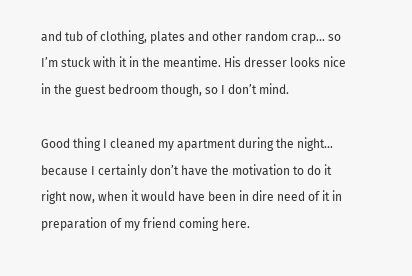and tub of clothing, plates and other random crap… so I’m stuck with it in the meantime. His dresser looks nice in the guest bedroom though, so I don’t mind.

Good thing I cleaned my apartment during the night… because I certainly don’t have the motivation to do it right now, when it would have been in dire need of it in preparation of my friend coming here.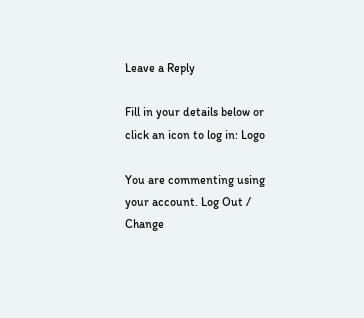Leave a Reply

Fill in your details below or click an icon to log in: Logo

You are commenting using your account. Log Out /  Change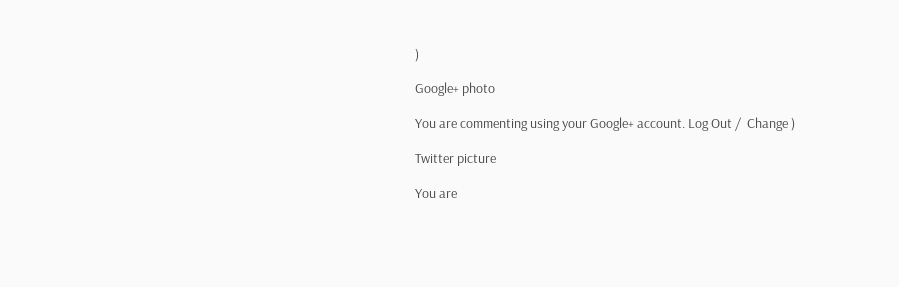)

Google+ photo

You are commenting using your Google+ account. Log Out /  Change )

Twitter picture

You are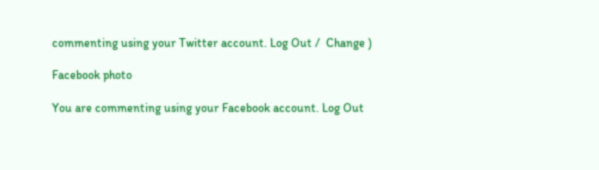commenting using your Twitter account. Log Out /  Change )

Facebook photo

You are commenting using your Facebook account. Log Out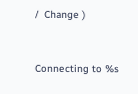/  Change )


Connecting to %s